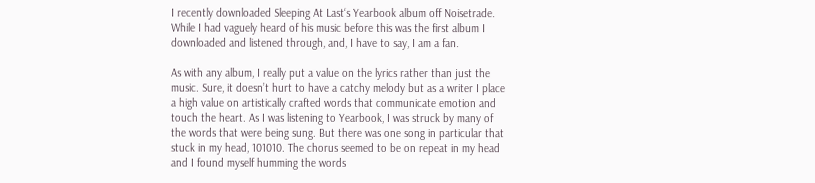I recently downloaded Sleeping At Last‘s Yearbook album off Noisetrade. While I had vaguely heard of his music before this was the first album I downloaded and listened through, and, I have to say, I am a fan.

As with any album, I really put a value on the lyrics rather than just the music. Sure, it doesn’t hurt to have a catchy melody but as a writer I place a high value on artistically crafted words that communicate emotion and touch the heart. As I was listening to Yearbook, I was struck by many of the words that were being sung. But there was one song in particular that stuck in my head, 101010. The chorus seemed to be on repeat in my head and I found myself humming the words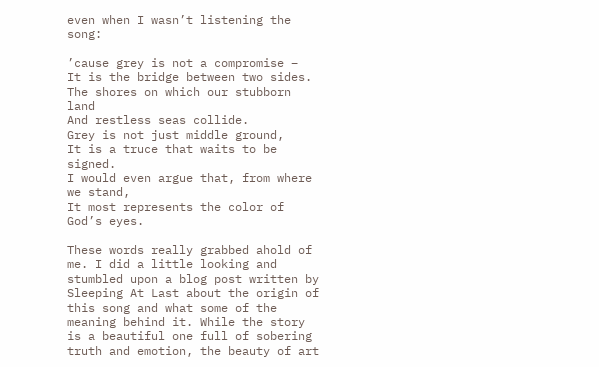even when I wasn’t listening the song:

’cause grey is not a compromise –
It is the bridge between two sides.
The shores on which our stubborn land
And restless seas collide.
Grey is not just middle ground,
It is a truce that waits to be signed.
I would even argue that, from where we stand,
It most represents the color of God’s eyes.

These words really grabbed ahold of me. I did a little looking and stumbled upon a blog post written by Sleeping At Last about the origin of this song and what some of the meaning behind it. While the story is a beautiful one full of sobering truth and emotion, the beauty of art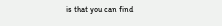is that you can find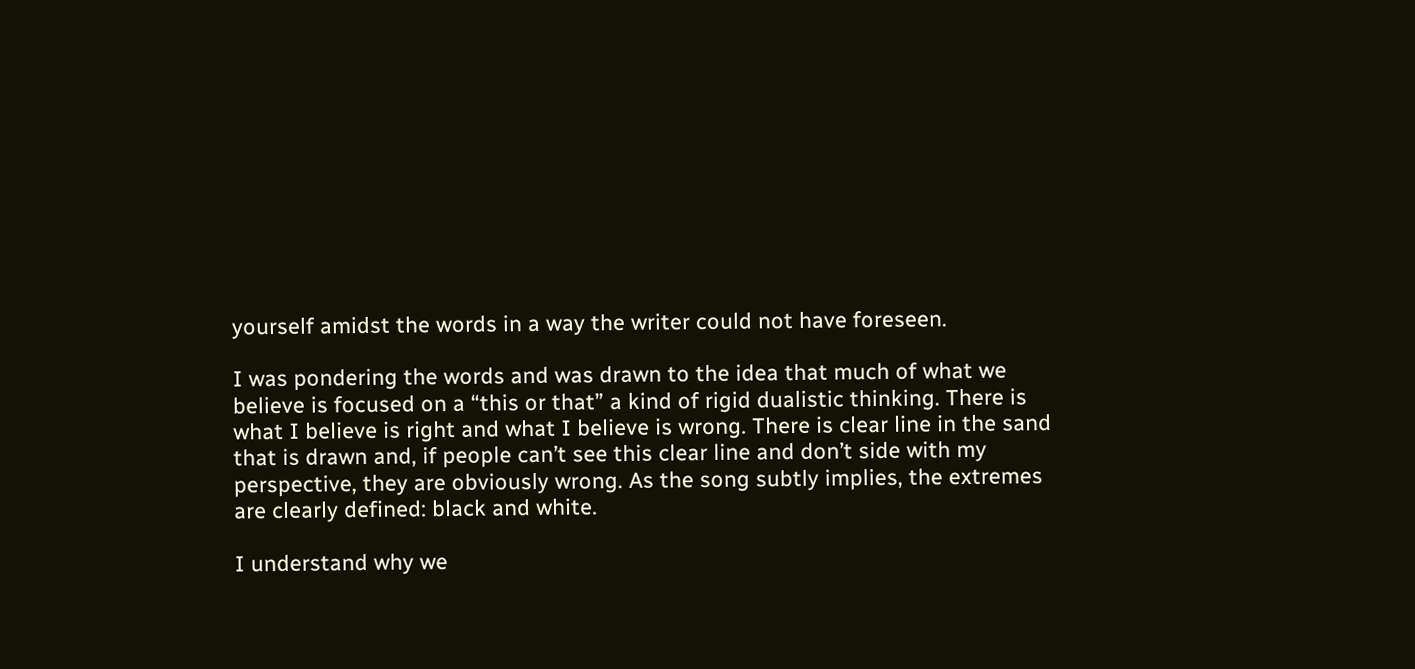yourself amidst the words in a way the writer could not have foreseen.

I was pondering the words and was drawn to the idea that much of what we believe is focused on a “this or that” a kind of rigid dualistic thinking. There is what I believe is right and what I believe is wrong. There is clear line in the sand that is drawn and, if people can’t see this clear line and don’t side with my perspective, they are obviously wrong. As the song subtly implies, the extremes are clearly defined: black and white.

I understand why we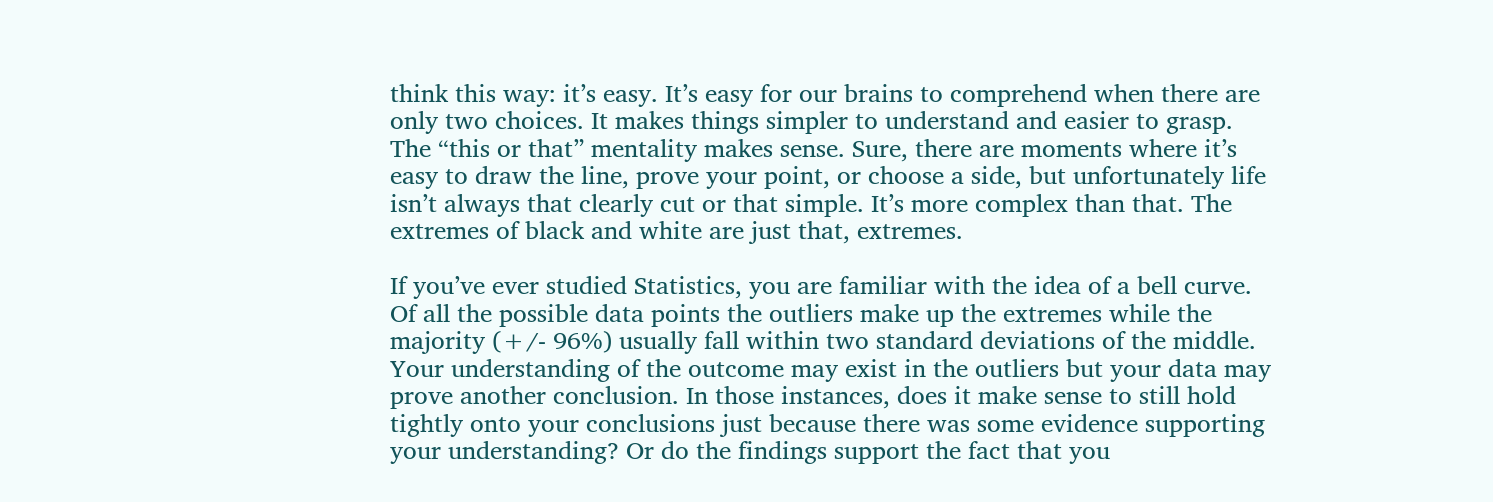think this way: it’s easy. It’s easy for our brains to comprehend when there are only two choices. It makes things simpler to understand and easier to grasp. The “this or that” mentality makes sense. Sure, there are moments where it’s easy to draw the line, prove your point, or choose a side, but unfortunately life isn’t always that clearly cut or that simple. It’s more complex than that. The extremes of black and white are just that, extremes.

If you’ve ever studied Statistics, you are familiar with the idea of a bell curve. Of all the possible data points the outliers make up the extremes while the majority (+/- 96%) usually fall within two standard deviations of the middle. Your understanding of the outcome may exist in the outliers but your data may prove another conclusion. In those instances, does it make sense to still hold tightly onto your conclusions just because there was some evidence supporting your understanding? Or do the findings support the fact that you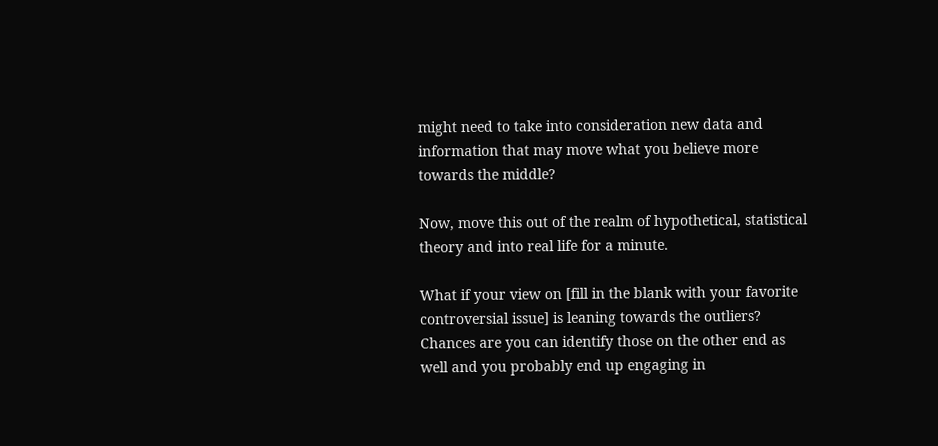might need to take into consideration new data and information that may move what you believe more towards the middle?

Now, move this out of the realm of hypothetical, statistical theory and into real life for a minute.

What if your view on [fill in the blank with your favorite controversial issue] is leaning towards the outliers? Chances are you can identify those on the other end as well and you probably end up engaging in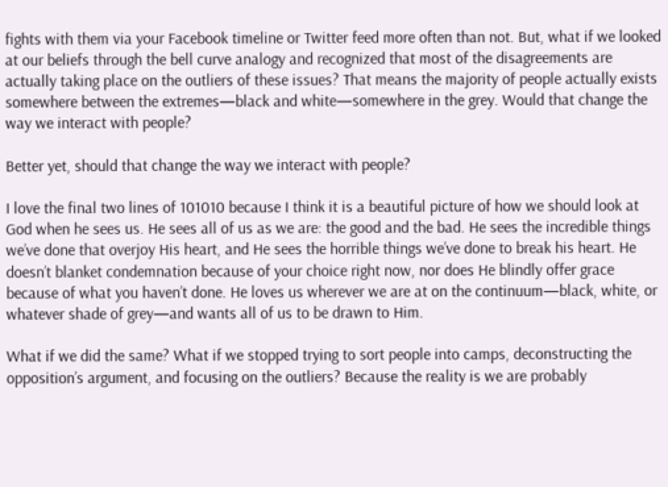fights with them via your Facebook timeline or Twitter feed more often than not. But, what if we looked at our beliefs through the bell curve analogy and recognized that most of the disagreements are actually taking place on the outliers of these issues? That means the majority of people actually exists somewhere between the extremes—black and white—somewhere in the grey. Would that change the way we interact with people?

Better yet, should that change the way we interact with people?

I love the final two lines of 101010 because I think it is a beautiful picture of how we should look at God when he sees us. He sees all of us as we are: the good and the bad. He sees the incredible things we’ve done that overjoy His heart, and He sees the horrible things we’ve done to break his heart. He doesn’t blanket condemnation because of your choice right now, nor does He blindly offer grace because of what you haven’t done. He loves us wherever we are at on the continuum—black, white, or whatever shade of grey—and wants all of us to be drawn to Him.

What if we did the same? What if we stopped trying to sort people into camps, deconstructing the opposition’s argument, and focusing on the outliers? Because the reality is we are probably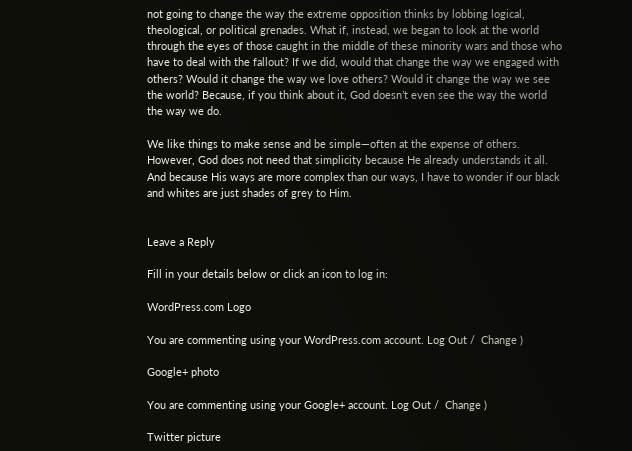not going to change the way the extreme opposition thinks by lobbing logical, theological, or political grenades. What if, instead, we began to look at the world through the eyes of those caught in the middle of these minority wars and those who have to deal with the fallout? If we did, would that change the way we engaged with others? Would it change the way we love others? Would it change the way we see the world? Because, if you think about it, God doesn’t even see the way the world the way we do.

We like things to make sense and be simple—often at the expense of others. However, God does not need that simplicity because He already understands it all. And because His ways are more complex than our ways, I have to wonder if our black and whites are just shades of grey to Him.


Leave a Reply

Fill in your details below or click an icon to log in:

WordPress.com Logo

You are commenting using your WordPress.com account. Log Out /  Change )

Google+ photo

You are commenting using your Google+ account. Log Out /  Change )

Twitter picture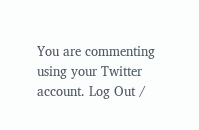You are commenting using your Twitter account. Log Out /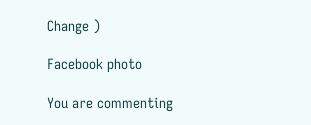Change )

Facebook photo

You are commenting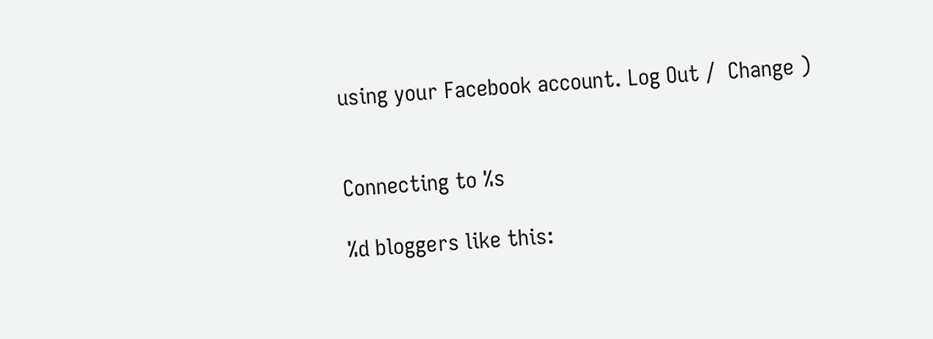using your Facebook account. Log Out /  Change )


Connecting to %s

%d bloggers like this: